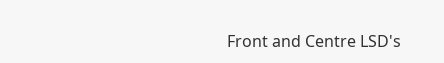Front and Centre LSD's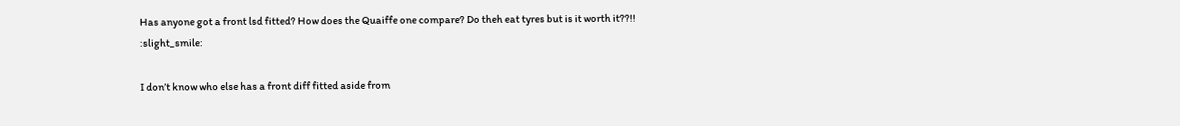Has anyone got a front lsd fitted? How does the Quaiffe one compare? Do theh eat tyres but is it worth it??!! :slight_smile:

I don’t know who else has a front diff fitted aside from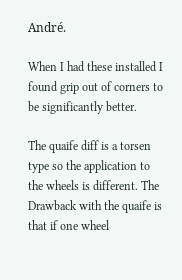André.

When I had these installed I found grip out of corners to be significantly better.

The quaife diff is a torsen type so the application to the wheels is different. The Drawback with the quaife is that if one wheel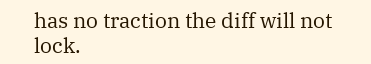has no traction the diff will not lock.